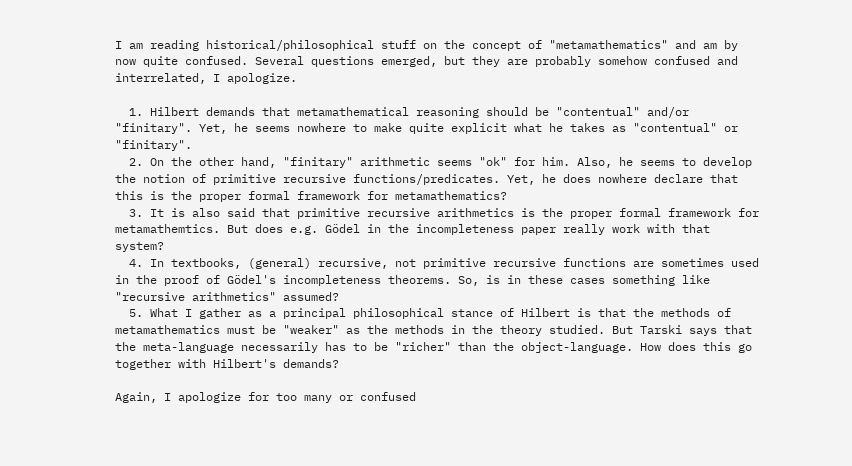I am reading historical/philosophical stuff on the concept of "metamathematics" and am by now quite confused. Several questions emerged, but they are probably somehow confused and interrelated, I apologize.

  1. Hilbert demands that metamathematical reasoning should be "contentual" and/or "finitary". Yet, he seems nowhere to make quite explicit what he takes as "contentual" or "finitary".
  2. On the other hand, "finitary" arithmetic seems "ok" for him. Also, he seems to develop the notion of primitive recursive functions/predicates. Yet, he does nowhere declare that this is the proper formal framework for metamathematics?
  3. It is also said that primitive recursive arithmetics is the proper formal framework for metamathemtics. But does e.g. Gödel in the incompleteness paper really work with that system?
  4. In textbooks, (general) recursive, not primitive recursive functions are sometimes used in the proof of Gödel's incompleteness theorems. So, is in these cases something like "recursive arithmetics" assumed?
  5. What I gather as a principal philosophical stance of Hilbert is that the methods of metamathematics must be "weaker" as the methods in the theory studied. But Tarski says that the meta-language necessarily has to be "richer" than the object-language. How does this go together with Hilbert's demands?

Again, I apologize for too many or confused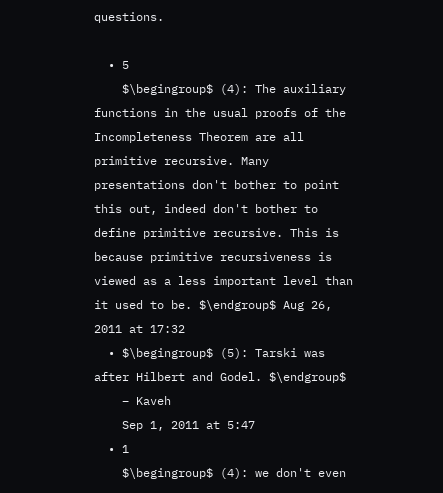questions.

  • 5
    $\begingroup$ (4): The auxiliary functions in the usual proofs of the Incompleteness Theorem are all primitive recursive. Many presentations don't bother to point this out, indeed don't bother to define primitive recursive. This is because primitive recursiveness is viewed as a less important level than it used to be. $\endgroup$ Aug 26, 2011 at 17:32
  • $\begingroup$ (5): Tarski was after Hilbert and Godel. $\endgroup$
    – Kaveh
    Sep 1, 2011 at 5:47
  • 1
    $\begingroup$ (4): we don't even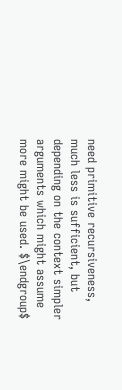need primitive recursiveness, much less is sufficient, but depending on the context simpler arguments which might assume more might be used. $\endgroup$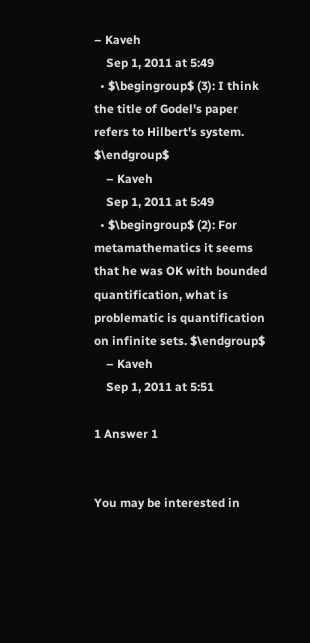– Kaveh
    Sep 1, 2011 at 5:49
  • $\begingroup$ (3): I think the title of Godel's paper refers to Hilbert's system. $\endgroup$
    – Kaveh
    Sep 1, 2011 at 5:49
  • $\begingroup$ (2): For metamathematics it seems that he was OK with bounded quantification, what is problematic is quantification on infinite sets. $\endgroup$
    – Kaveh
    Sep 1, 2011 at 5:51

1 Answer 1


You may be interested in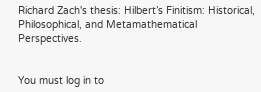Richard Zach's thesis: Hilbert’s Finitism: Historical, Philosophical, and Metamathematical Perspectives.


You must log in to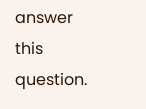answer this question.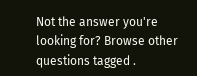Not the answer you're looking for? Browse other questions tagged .